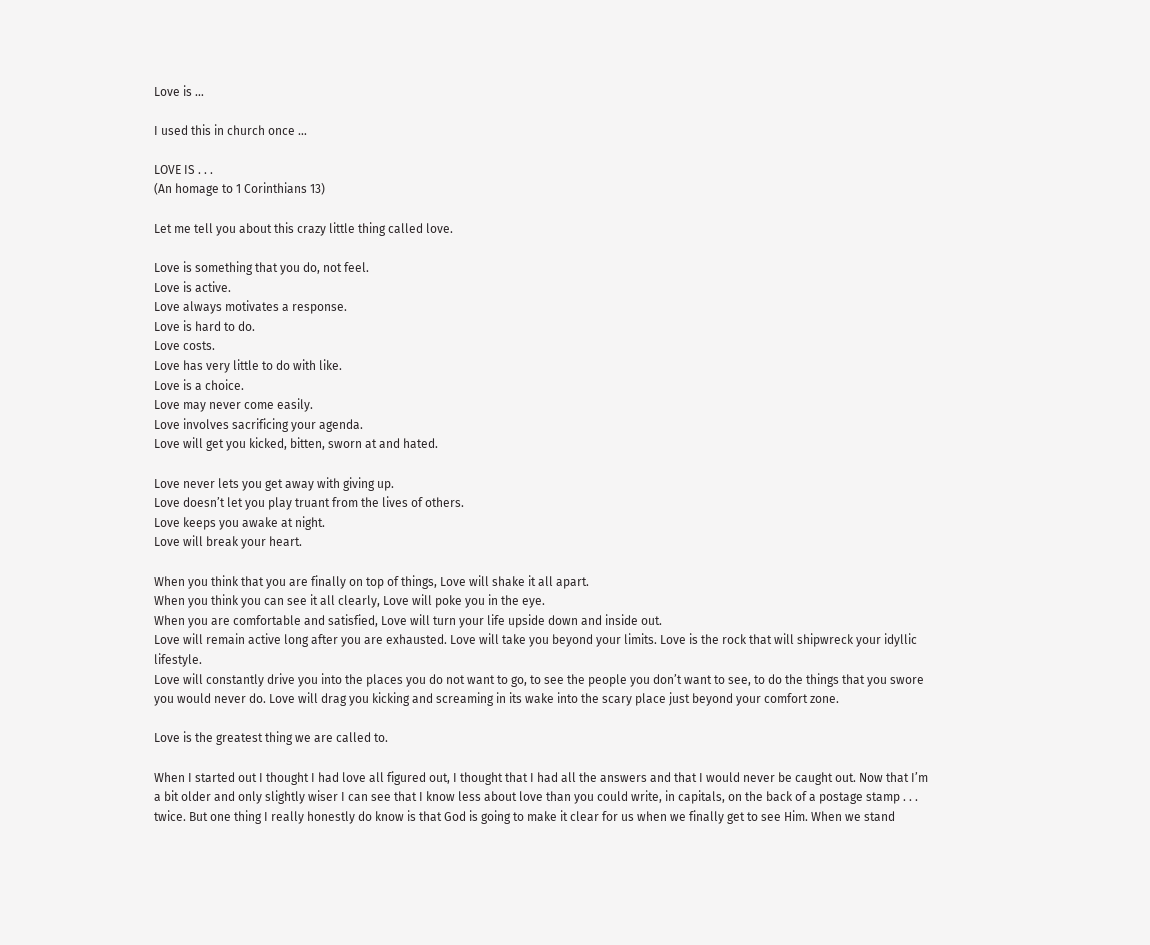Love is …

I used this in church once …

LOVE IS . . .
(An homage to 1 Corinthians 13)

Let me tell you about this crazy little thing called love.

Love is something that you do, not feel.
Love is active.
Love always motivates a response.
Love is hard to do.
Love costs.
Love has very little to do with like.
Love is a choice.
Love may never come easily.
Love involves sacrificing your agenda.
Love will get you kicked, bitten, sworn at and hated.

Love never lets you get away with giving up.
Love doesn’t let you play truant from the lives of others.
Love keeps you awake at night.
Love will break your heart.

When you think that you are finally on top of things, Love will shake it all apart.
When you think you can see it all clearly, Love will poke you in the eye.
When you are comfortable and satisfied, Love will turn your life upside down and inside out.
Love will remain active long after you are exhausted. Love will take you beyond your limits. Love is the rock that will shipwreck your idyllic lifestyle.
Love will constantly drive you into the places you do not want to go, to see the people you don’t want to see, to do the things that you swore you would never do. Love will drag you kicking and screaming in its wake into the scary place just beyond your comfort zone.

Love is the greatest thing we are called to.

When I started out I thought I had love all figured out, I thought that I had all the answers and that I would never be caught out. Now that I’m a bit older and only slightly wiser I can see that I know less about love than you could write, in capitals, on the back of a postage stamp . . . twice. But one thing I really honestly do know is that God is going to make it clear for us when we finally get to see Him. When we stand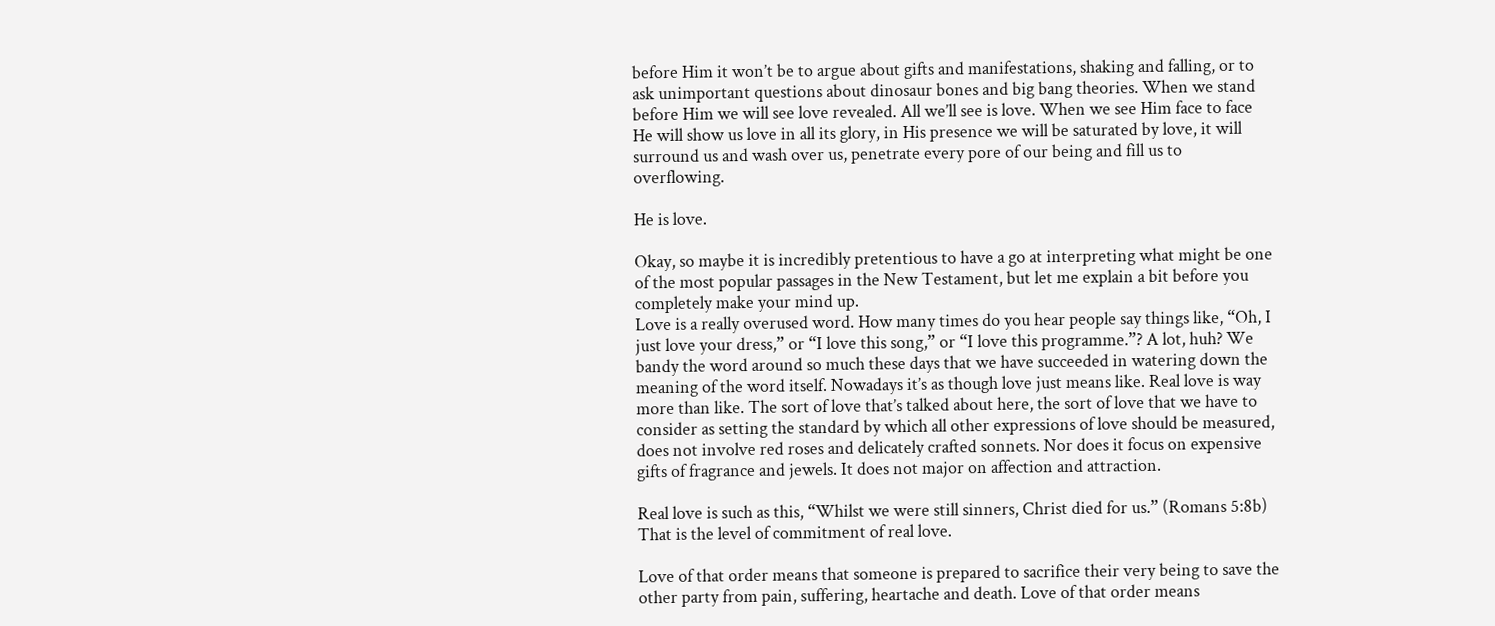before Him it won’t be to argue about gifts and manifestations, shaking and falling, or to ask unimportant questions about dinosaur bones and big bang theories. When we stand before Him we will see love revealed. All we’ll see is love. When we see Him face to face He will show us love in all its glory, in His presence we will be saturated by love, it will surround us and wash over us, penetrate every pore of our being and fill us to overflowing.

He is love.

Okay, so maybe it is incredibly pretentious to have a go at interpreting what might be one of the most popular passages in the New Testament, but let me explain a bit before you completely make your mind up.
Love is a really overused word. How many times do you hear people say things like, “Oh, I just love your dress,” or “I love this song,” or “I love this programme.”? A lot, huh? We bandy the word around so much these days that we have succeeded in watering down the meaning of the word itself. Nowadays it’s as though love just means like. Real love is way more than like. The sort of love that’s talked about here, the sort of love that we have to consider as setting the standard by which all other expressions of love should be measured, does not involve red roses and delicately crafted sonnets. Nor does it focus on expensive gifts of fragrance and jewels. It does not major on affection and attraction.

Real love is such as this, “Whilst we were still sinners, Christ died for us.” (Romans 5:8b) That is the level of commitment of real love.

Love of that order means that someone is prepared to sacrifice their very being to save the other party from pain, suffering, heartache and death. Love of that order means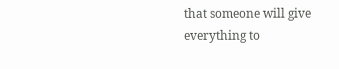that someone will give everything to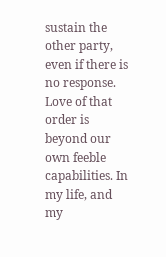sustain the other party, even if there is no response. Love of that order is beyond our own feeble capabilities. In my life, and my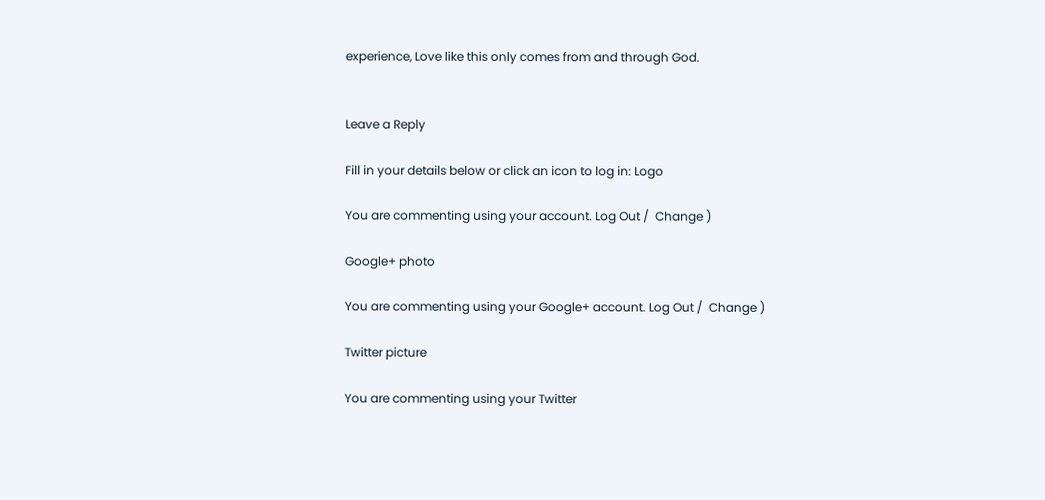experience, Love like this only comes from and through God.


Leave a Reply

Fill in your details below or click an icon to log in: Logo

You are commenting using your account. Log Out /  Change )

Google+ photo

You are commenting using your Google+ account. Log Out /  Change )

Twitter picture

You are commenting using your Twitter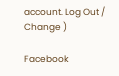account. Log Out /  Change )

Facebook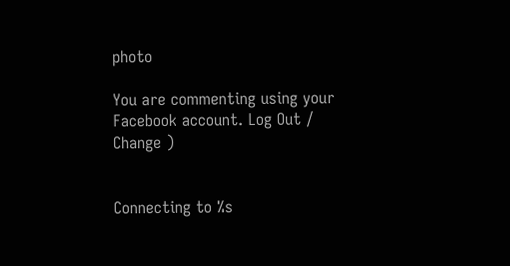photo

You are commenting using your Facebook account. Log Out /  Change )


Connecting to %s